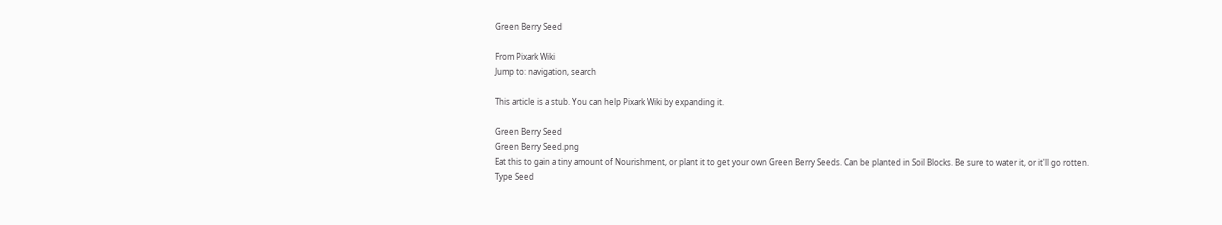Green Berry Seed

From Pixark Wiki
Jump to: navigation, search

This article is a stub. You can help Pixark Wiki by expanding it.

Green Berry Seed
Green Berry Seed.png
Eat this to gain a tiny amount of Nourishment, or plant it to get your own Green Berry Seeds. Can be planted in Soil Blocks. Be sure to water it, or it'll go rotten.
Type Seed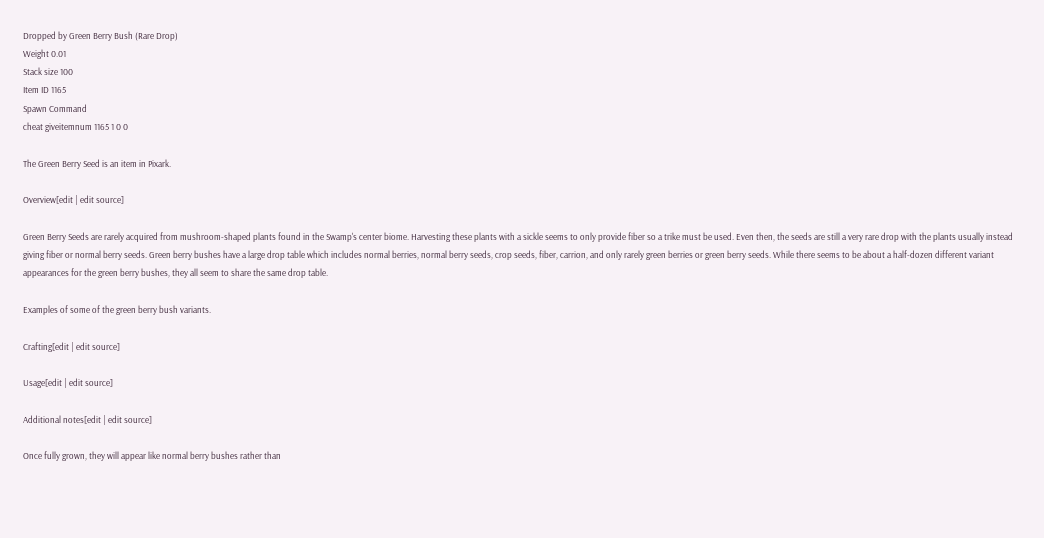Dropped by Green Berry Bush (Rare Drop)
Weight 0.01
Stack size 100
Item ID 1165
Spawn Command
cheat giveitemnum 1165 1 0 0

The Green Berry Seed is an item in Pixark.

Overview[edit | edit source]

Green Berry Seeds are rarely acquired from mushroom-shaped plants found in the Swamp's center biome. Harvesting these plants with a sickle seems to only provide fiber so a trike must be used. Even then, the seeds are still a very rare drop with the plants usually instead giving fiber or normal berry seeds. Green berry bushes have a large drop table which includes normal berries, normal berry seeds, crop seeds, fiber, carrion, and only rarely green berries or green berry seeds. While there seems to be about a half-dozen different variant appearances for the green berry bushes, they all seem to share the same drop table.

Examples of some of the green berry bush variants.

Crafting[edit | edit source]

Usage[edit | edit source]

Additional notes[edit | edit source]

Once fully grown, they will appear like normal berry bushes rather than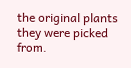the original plants they were picked from.